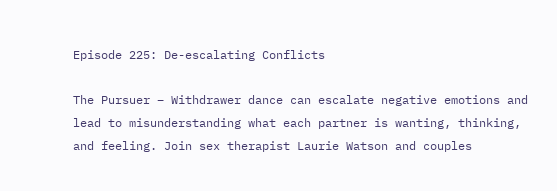Episode 225: De-escalating Conflicts

The Pursuer – Withdrawer dance can escalate negative emotions and lead to misunderstanding what each partner is wanting, thinking, and feeling. Join sex therapist Laurie Watson and couples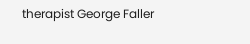therapist George Faller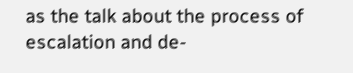as the talk about the process of escalation and de-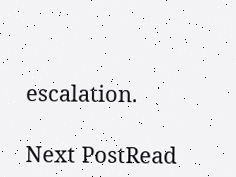escalation.

Next PostRead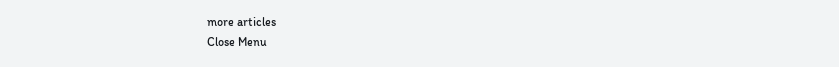more articles
Close Menu